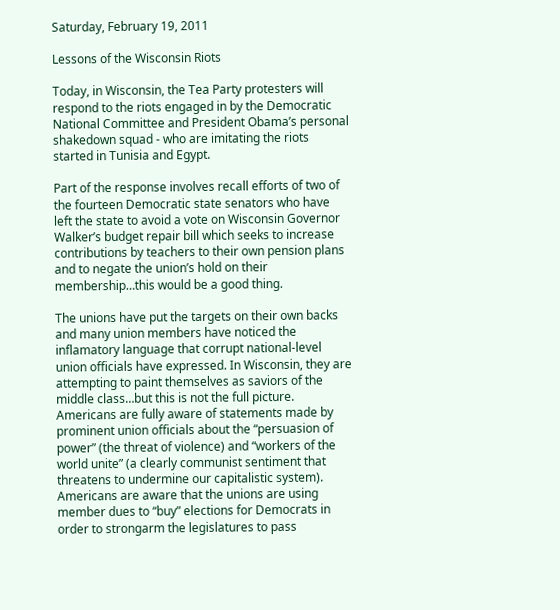Saturday, February 19, 2011

Lessons of the Wisconsin Riots

Today, in Wisconsin, the Tea Party protesters will respond to the riots engaged in by the Democratic National Committee and President Obama’s personal shakedown squad - who are imitating the riots started in Tunisia and Egypt.

Part of the response involves recall efforts of two of the fourteen Democratic state senators who have left the state to avoid a vote on Wisconsin Governor Walker’s budget repair bill which seeks to increase contributions by teachers to their own pension plans and to negate the union’s hold on their membership…this would be a good thing.

The unions have put the targets on their own backs and many union members have noticed the inflamatory language that corrupt national-level union officials have expressed. In Wisconsin, they are attempting to paint themselves as saviors of the middle class…but this is not the full picture. Americans are fully aware of statements made by prominent union officials about the “persuasion of power” (the threat of violence) and “workers of the world unite” (a clearly communist sentiment that threatens to undermine our capitalistic system). Americans are aware that the unions are using member dues to “buy” elections for Democrats in order to strongarm the legislatures to pass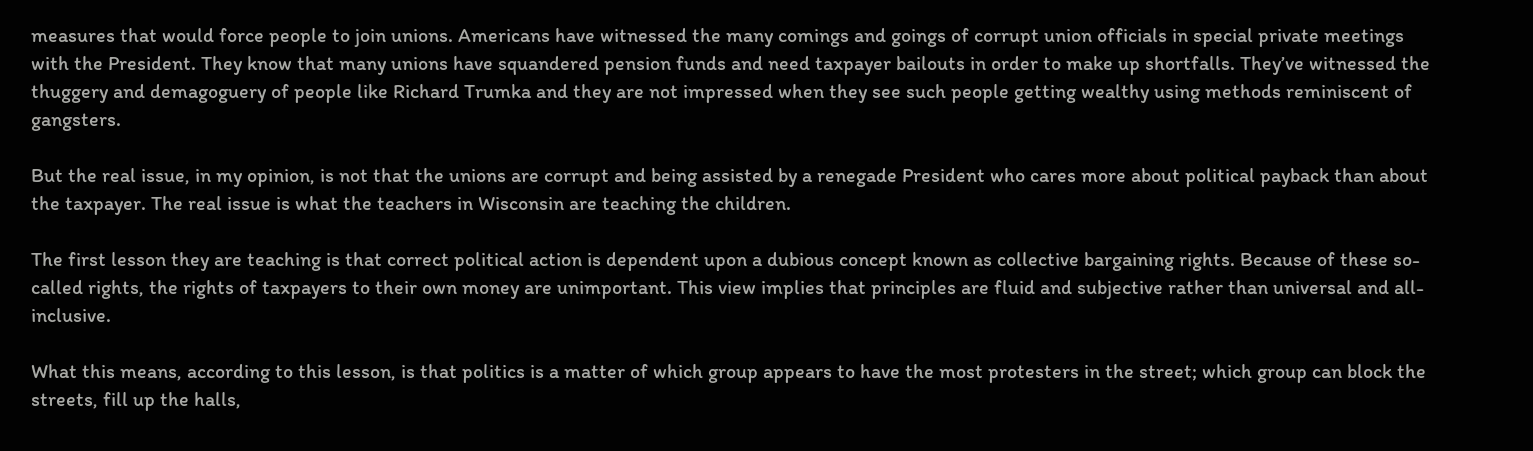measures that would force people to join unions. Americans have witnessed the many comings and goings of corrupt union officials in special private meetings with the President. They know that many unions have squandered pension funds and need taxpayer bailouts in order to make up shortfalls. They’ve witnessed the thuggery and demagoguery of people like Richard Trumka and they are not impressed when they see such people getting wealthy using methods reminiscent of gangsters.

But the real issue, in my opinion, is not that the unions are corrupt and being assisted by a renegade President who cares more about political payback than about the taxpayer. The real issue is what the teachers in Wisconsin are teaching the children.

The first lesson they are teaching is that correct political action is dependent upon a dubious concept known as collective bargaining rights. Because of these so-called rights, the rights of taxpayers to their own money are unimportant. This view implies that principles are fluid and subjective rather than universal and all-inclusive.

What this means, according to this lesson, is that politics is a matter of which group appears to have the most protesters in the street; which group can block the streets, fill up the halls,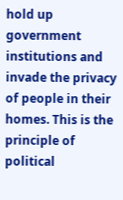hold up government institutions and invade the privacy of people in their homes. This is the principle of political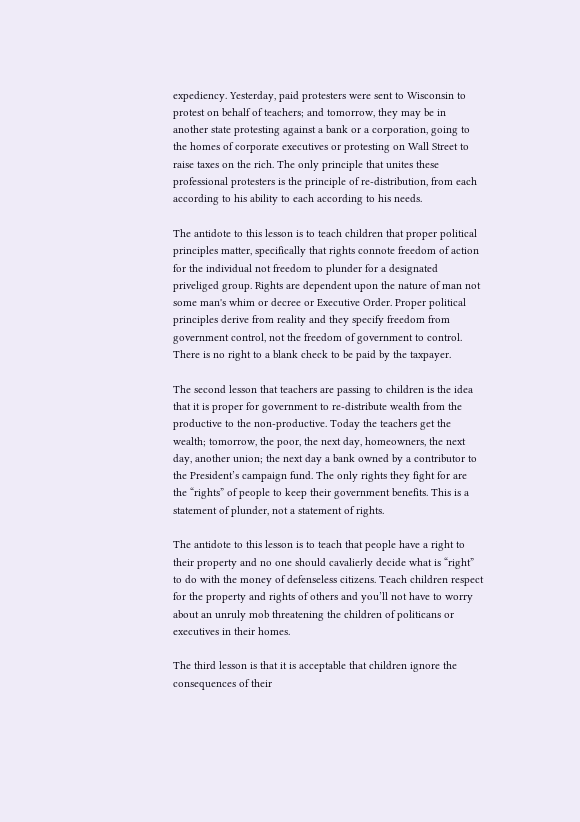expediency. Yesterday, paid protesters were sent to Wisconsin to protest on behalf of teachers; and tomorrow, they may be in another state protesting against a bank or a corporation, going to the homes of corporate executives or protesting on Wall Street to raise taxes on the rich. The only principle that unites these professional protesters is the principle of re-distribution, from each according to his ability to each according to his needs.

The antidote to this lesson is to teach children that proper political principles matter, specifically that rights connote freedom of action for the individual not freedom to plunder for a designated priveliged group. Rights are dependent upon the nature of man not some man's whim or decree or Executive Order. Proper political principles derive from reality and they specify freedom from government control, not the freedom of government to control. There is no right to a blank check to be paid by the taxpayer.

The second lesson that teachers are passing to children is the idea that it is proper for government to re-distribute wealth from the productive to the non-productive. Today the teachers get the wealth; tomorrow, the poor, the next day, homeowners, the next day, another union; the next day a bank owned by a contributor to the President’s campaign fund. The only rights they fight for are the “rights” of people to keep their government benefits. This is a statement of plunder, not a statement of rights.

The antidote to this lesson is to teach that people have a right to their property and no one should cavalierly decide what is “right” to do with the money of defenseless citizens. Teach children respect for the property and rights of others and you’ll not have to worry about an unruly mob threatening the children of politicans or executives in their homes.

The third lesson is that it is acceptable that children ignore the consequences of their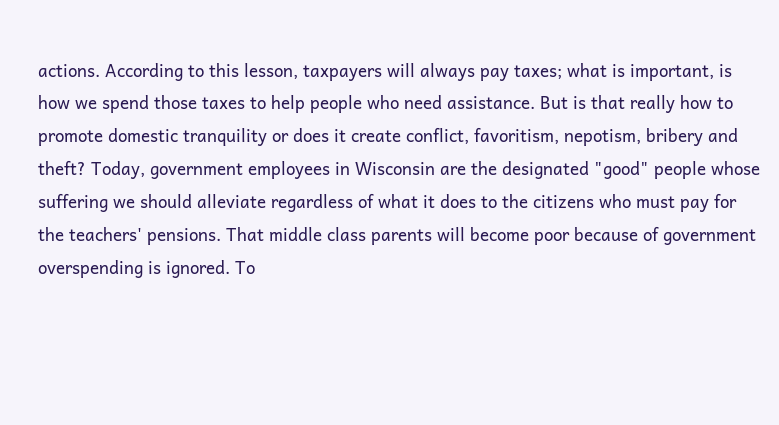actions. According to this lesson, taxpayers will always pay taxes; what is important, is how we spend those taxes to help people who need assistance. But is that really how to promote domestic tranquility or does it create conflict, favoritism, nepotism, bribery and theft? Today, government employees in Wisconsin are the designated "good" people whose suffering we should alleviate regardless of what it does to the citizens who must pay for the teachers' pensions. That middle class parents will become poor because of government overspending is ignored. To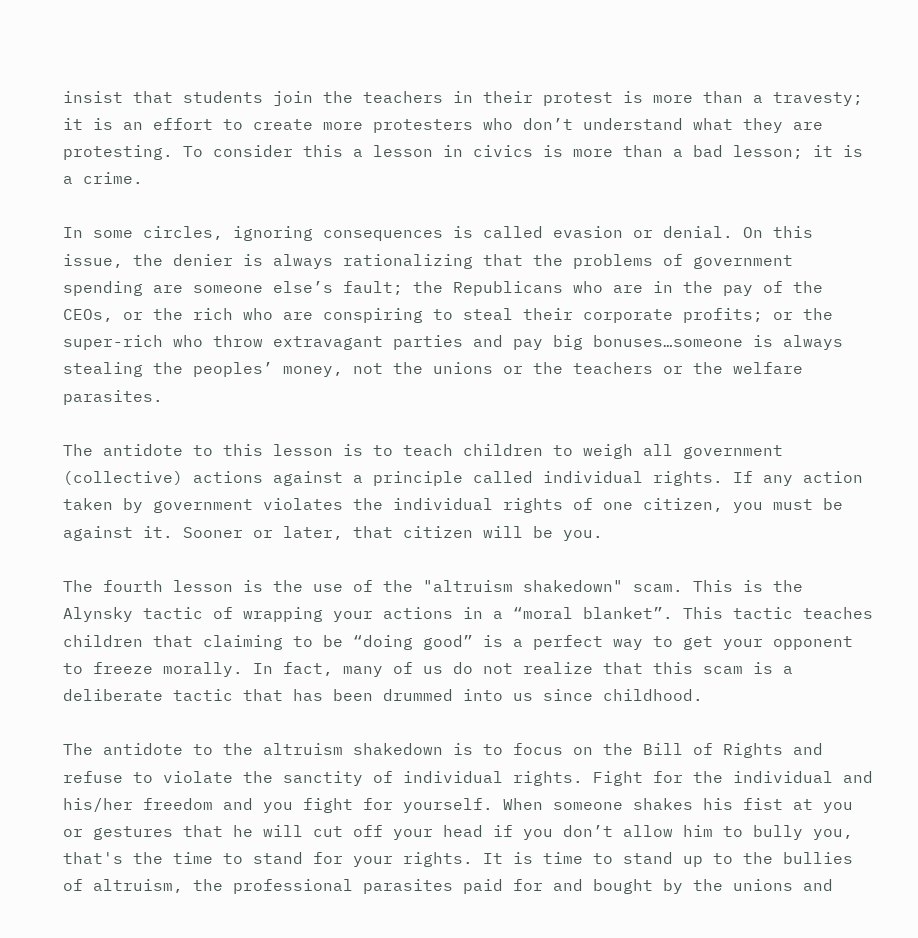insist that students join the teachers in their protest is more than a travesty; it is an effort to create more protesters who don’t understand what they are protesting. To consider this a lesson in civics is more than a bad lesson; it is a crime.

In some circles, ignoring consequences is called evasion or denial. On this issue, the denier is always rationalizing that the problems of government spending are someone else’s fault; the Republicans who are in the pay of the CEOs, or the rich who are conspiring to steal their corporate profits; or the super-rich who throw extravagant parties and pay big bonuses…someone is always stealing the peoples’ money, not the unions or the teachers or the welfare parasites.

The antidote to this lesson is to teach children to weigh all government (collective) actions against a principle called individual rights. If any action taken by government violates the individual rights of one citizen, you must be against it. Sooner or later, that citizen will be you.

The fourth lesson is the use of the "altruism shakedown" scam. This is the Alynsky tactic of wrapping your actions in a “moral blanket”. This tactic teaches children that claiming to be “doing good” is a perfect way to get your opponent to freeze morally. In fact, many of us do not realize that this scam is a deliberate tactic that has been drummed into us since childhood.

The antidote to the altruism shakedown is to focus on the Bill of Rights and refuse to violate the sanctity of individual rights. Fight for the individual and his/her freedom and you fight for yourself. When someone shakes his fist at you or gestures that he will cut off your head if you don’t allow him to bully you, that's the time to stand for your rights. It is time to stand up to the bullies of altruism, the professional parasites paid for and bought by the unions and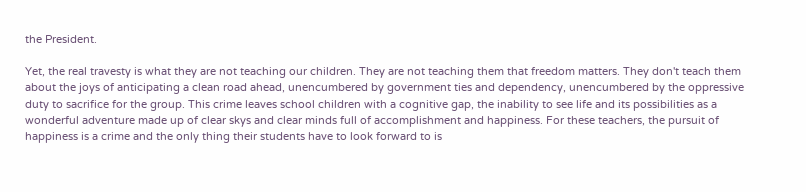the President.

Yet, the real travesty is what they are not teaching our children. They are not teaching them that freedom matters. They don't teach them about the joys of anticipating a clean road ahead, unencumbered by government ties and dependency, unencumbered by the oppressive duty to sacrifice for the group. This crime leaves school children with a cognitive gap, the inability to see life and its possibilities as a wonderful adventure made up of clear skys and clear minds full of accomplishment and happiness. For these teachers, the pursuit of happiness is a crime and the only thing their students have to look forward to is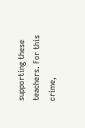supporting these teachers. For this crime,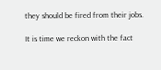they should be fired from their jobs.

It is time we reckon with the fact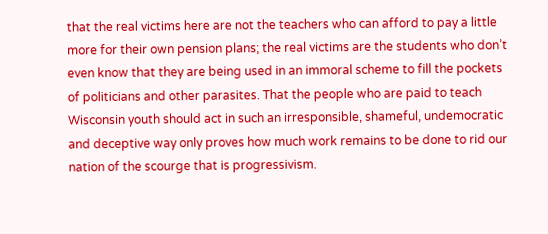that the real victims here are not the teachers who can afford to pay a little more for their own pension plans; the real victims are the students who don’t even know that they are being used in an immoral scheme to fill the pockets of politicians and other parasites. That the people who are paid to teach Wisconsin youth should act in such an irresponsible, shameful, undemocratic and deceptive way only proves how much work remains to be done to rid our nation of the scourge that is progressivism.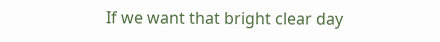If we want that bright clear day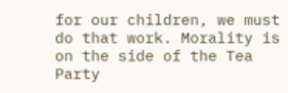for our children, we must do that work. Morality is on the side of the Tea Party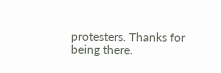protesters. Thanks for being there.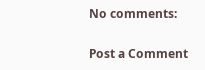No comments:

Post a Comment